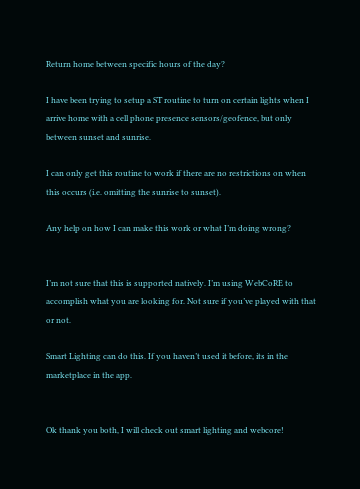Return home between specific hours of the day?

I have been trying to setup a ST routine to turn on certain lights when I arrive home with a cell phone presence sensors/geofence, but only between sunset and sunrise.

I can only get this routine to work if there are no restrictions on when this occurs (i.e. omitting the sunrise to sunset).

Any help on how I can make this work or what I’m doing wrong?


I’m not sure that this is supported natively. I’m using WebCoRE to accomplish what you are looking for. Not sure if you’ve played with that or not.

Smart Lighting can do this. If you haven’t used it before, its in the marketplace in the app.


Ok thank you both, I will check out smart lighting and webcore!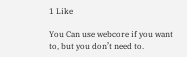1 Like

You Can use webcore if you want to, but you don’t need to.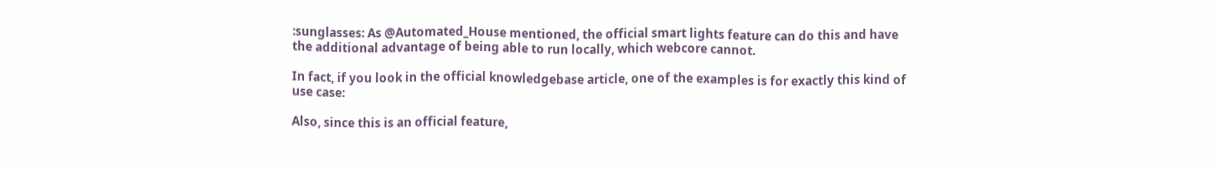:sunglasses: As @Automated_House mentioned, the official smart lights feature can do this and have the additional advantage of being able to run locally, which webcore cannot.

In fact, if you look in the official knowledgebase article, one of the examples is for exactly this kind of use case:

Also, since this is an official feature,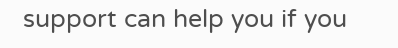support can help you if you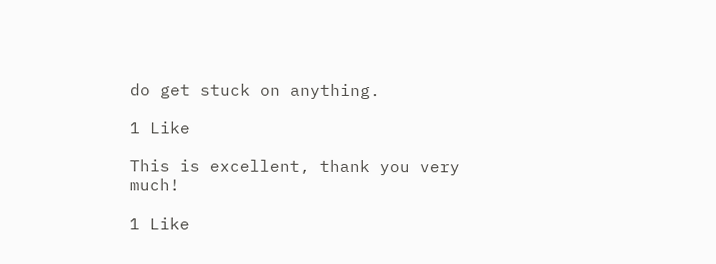do get stuck on anything.

1 Like

This is excellent, thank you very much!

1 Like